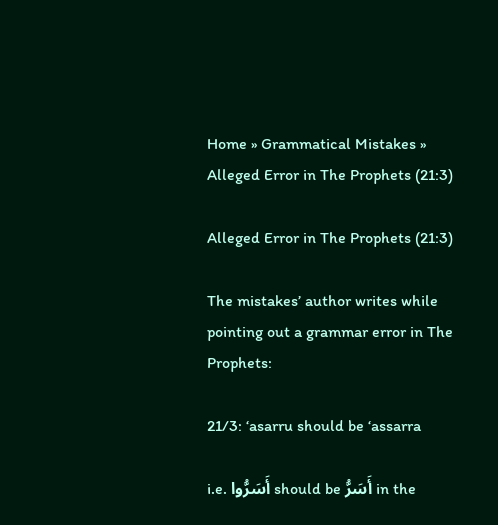Home » Grammatical Mistakes » Alleged Error in The Prophets (21:3)

Alleged Error in The Prophets (21:3)

The mistakes’ author writes while pointing out a grammar error in The Prophets:

21/3: ‘asarru should be ‘assarra

i.e. أَسَرُّوا should be أَسَرُّ in the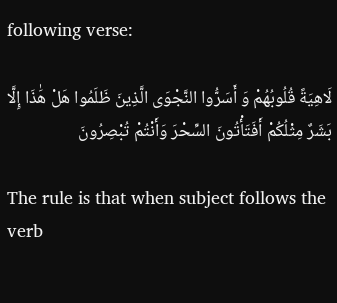following verse:

لَاهِيَةً قُلُوبُهُمْ وَ أَسَرُّوا النَّجْوَى الَّذِينَ ظَلَمُوا هَلْ هَٰذَا إِلَّا بَشَرٌ مِثْلُكُمْ أَفَتَأْتُونَ السِّحْرَ وَأَنْتُمْ تُبْصِرُونَ

The rule is that when subject follows the verb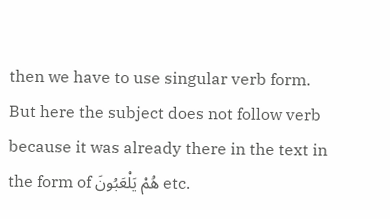then we have to use singular verb form. But here the subject does not follow verb because it was already there in the text in the form of هُمْ يَلْعَبُونَ etc.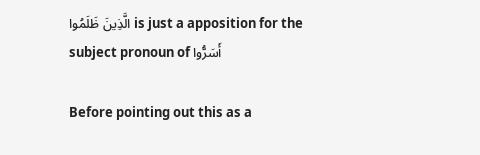الَّذِينَ ظَلَمُوا is just a apposition for the subject pronoun of أَسَرُّوا

Before pointing out this as a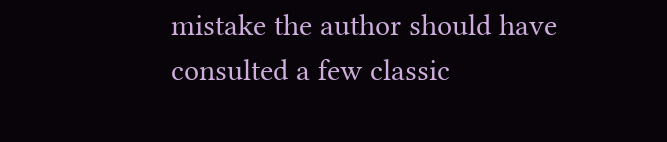mistake the author should have consulted a few classic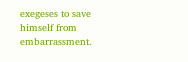exegeses to save himself from embarrassment.